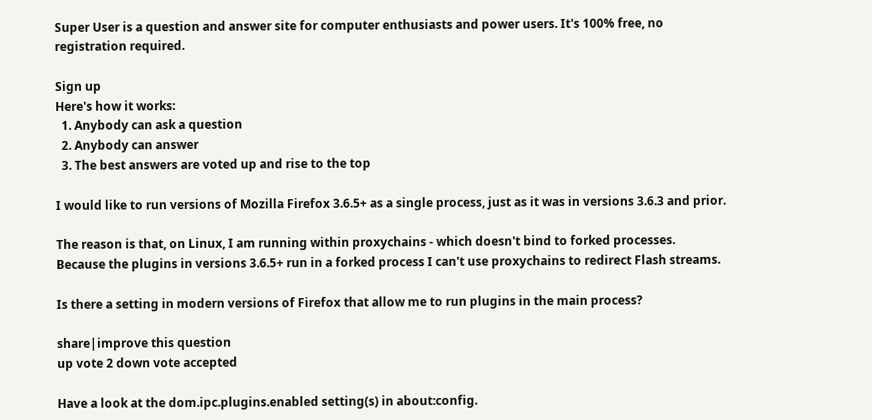Super User is a question and answer site for computer enthusiasts and power users. It's 100% free, no registration required.

Sign up
Here's how it works:
  1. Anybody can ask a question
  2. Anybody can answer
  3. The best answers are voted up and rise to the top

I would like to run versions of Mozilla Firefox 3.6.5+ as a single process, just as it was in versions 3.6.3 and prior.

The reason is that, on Linux, I am running within proxychains - which doesn't bind to forked processes. Because the plugins in versions 3.6.5+ run in a forked process I can't use proxychains to redirect Flash streams.

Is there a setting in modern versions of Firefox that allow me to run plugins in the main process?

share|improve this question
up vote 2 down vote accepted

Have a look at the dom.ipc.plugins.enabled setting(s) in about:config.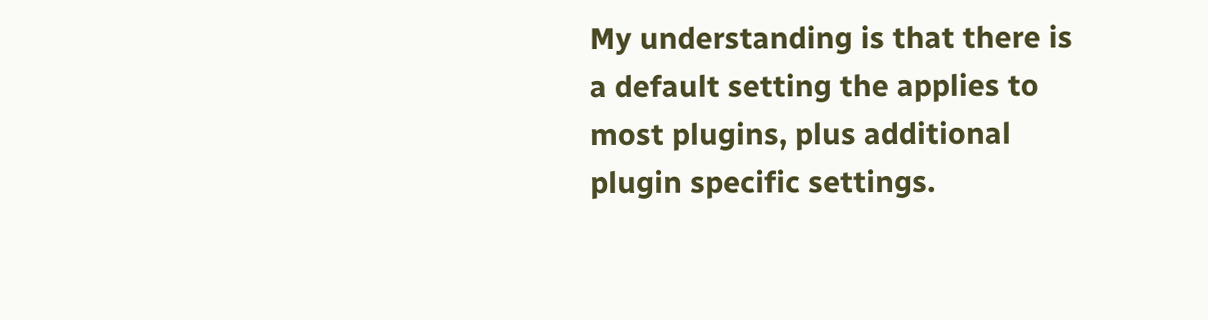My understanding is that there is a default setting the applies to most plugins, plus additional plugin specific settings.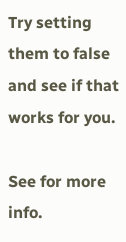Try setting them to false and see if that works for you.

See for more info.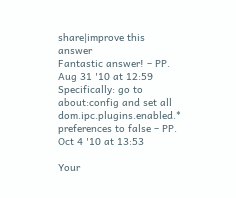share|improve this answer
Fantastic answer! – PP. Aug 31 '10 at 12:59
Specifically: go to about:config and set all dom.ipc.plugins.enabled.* preferences to false – PP. Oct 4 '10 at 13:53

Your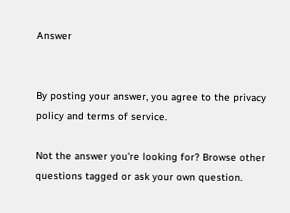Answer


By posting your answer, you agree to the privacy policy and terms of service.

Not the answer you're looking for? Browse other questions tagged or ask your own question.